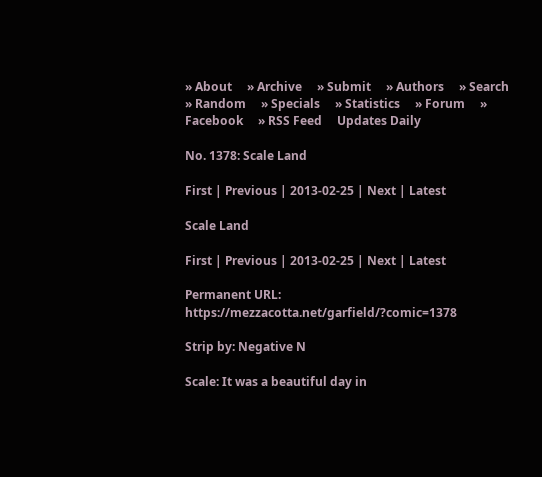» About     » Archive     » Submit     » Authors     » Search     » Random     » Specials     » Statistics     » Forum     » Facebook     » RSS Feed     Updates Daily

No. 1378: Scale Land

First | Previous | 2013-02-25 | Next | Latest

Scale Land

First | Previous | 2013-02-25 | Next | Latest

Permanent URL: https://mezzacotta.net/garfield/?comic=1378

Strip by: Negative N

Scale: It was a beautiful day in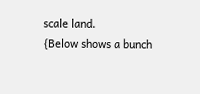scale land.
{Below shows a bunch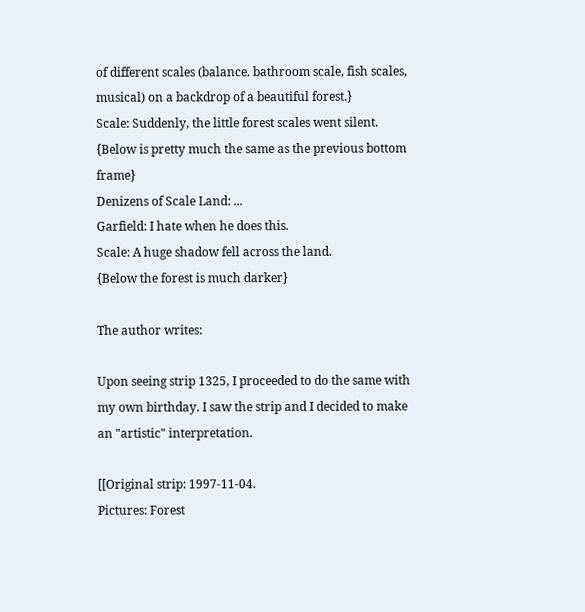of different scales (balance. bathroom scale, fish scales, musical) on a backdrop of a beautiful forest.}
Scale: Suddenly, the little forest scales went silent.
{Below is pretty much the same as the previous bottom frame}
Denizens of Scale Land: ...
Garfield: I hate when he does this.
Scale: A huge shadow fell across the land.
{Below the forest is much darker}

The author writes:

Upon seeing strip 1325, I proceeded to do the same with my own birthday. I saw the strip and I decided to make an "artistic" interpretation.

[[Original strip: 1997-11-04.
Pictures: Forest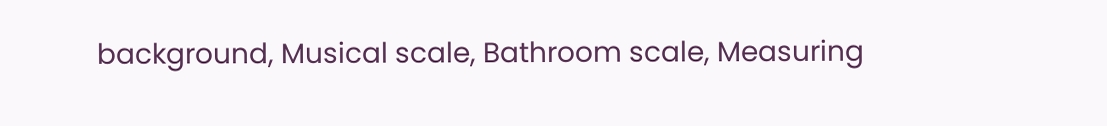background, Musical scale, Bathroom scale, Measuring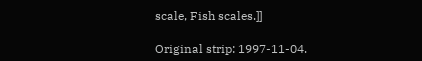scale, Fish scales.]]

Original strip: 1997-11-04.